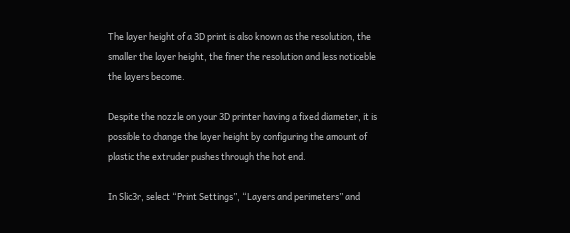The layer height of a 3D print is also known as the resolution, the smaller the layer height, the finer the resolution and less noticeble the layers become.

Despite the nozzle on your 3D printer having a fixed diameter, it is possible to change the layer height by configuring the amount of plastic the extruder pushes through the hot end.

In Slic3r, select “Print Settings”, “Layers and perimeters” and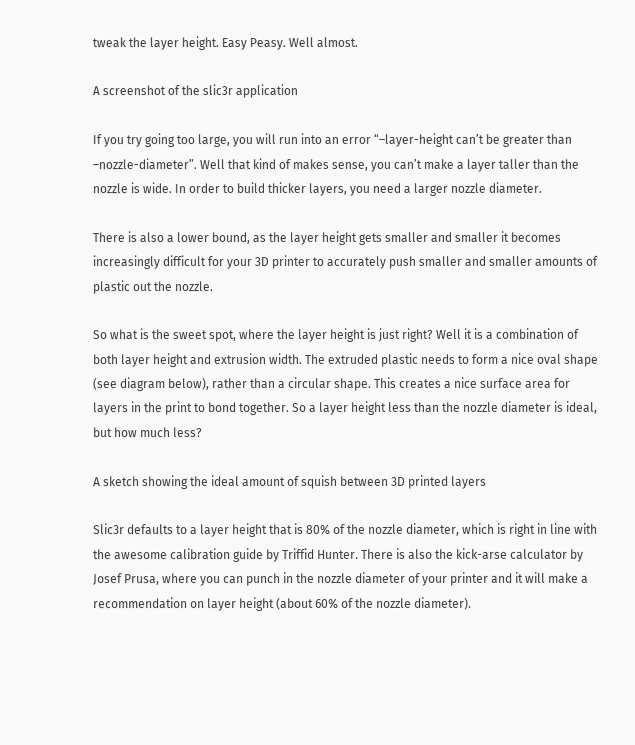tweak the layer height. Easy Peasy. Well almost.

A screenshot of the slic3r application

If you try going too large, you will run into an error “–layer-height can’t be greater than –nozzle-diameter”. Well that kind of makes sense, you can’t make a layer taller than the nozzle is wide. In order to build thicker layers, you need a larger nozzle diameter.

There is also a lower bound, as the layer height gets smaller and smaller it becomes increasingly difficult for your 3D printer to accurately push smaller and smaller amounts of plastic out the nozzle.

So what is the sweet spot, where the layer height is just right? Well it is a combination of both layer height and extrusion width. The extruded plastic needs to form a nice oval shape (see diagram below), rather than a circular shape. This creates a nice surface area for layers in the print to bond together. So a layer height less than the nozzle diameter is ideal, but how much less?

A sketch showing the ideal amount of squish between 3D printed layers

Slic3r defaults to a layer height that is 80% of the nozzle diameter, which is right in line with the awesome calibration guide by Triffid Hunter. There is also the kick-arse calculator by Josef Prusa, where you can punch in the nozzle diameter of your printer and it will make a recommendation on layer height (about 60% of the nozzle diameter).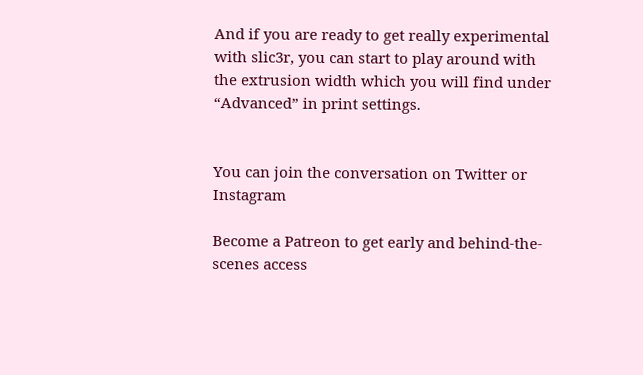And if you are ready to get really experimental with slic3r, you can start to play around with the extrusion width which you will find under “Advanced” in print settings.


You can join the conversation on Twitter or Instagram

Become a Patreon to get early and behind-the-scenes access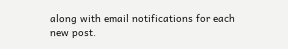along with email notifications for each new post.